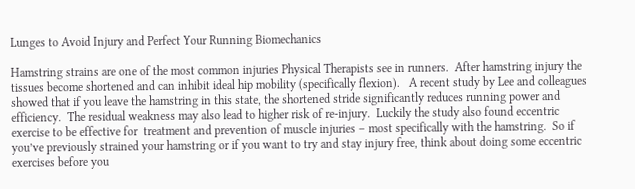Lunges to Avoid Injury and Perfect Your Running Biomechanics

Hamstring strains are one of the most common injuries Physical Therapists see in runners.  After hamstring injury the tissues become shortened and can inhibit ideal hip mobility (specifically flexion).   A recent study by Lee and colleagues showed that if you leave the hamstring in this state, the shortened stride significantly reduces running power and efficiency.  The residual weakness may also lead to higher risk of re-injury.  Luckily the study also found eccentric exercise to be effective for  treatment and prevention of muscle injuries – most specifically with the hamstring.  So if you’ve previously strained your hamstring or if you want to try and stay injury free, think about doing some eccentric exercises before you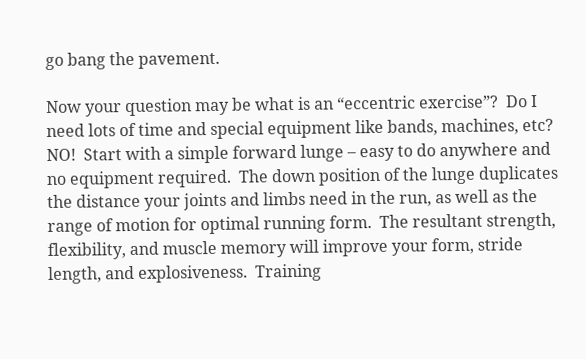go bang the pavement.

Now your question may be what is an “eccentric exercise”?  Do I need lots of time and special equipment like bands, machines, etc?  NO!  Start with a simple forward lunge – easy to do anywhere and no equipment required.  The down position of the lunge duplicates the distance your joints and limbs need in the run, as well as the range of motion for optimal running form.  The resultant strength, flexibility, and muscle memory will improve your form, stride length, and explosiveness.  Training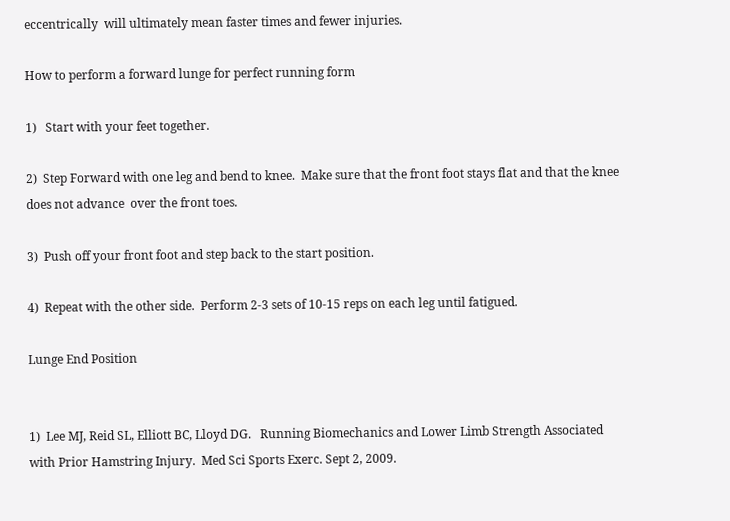eccentrically  will ultimately mean faster times and fewer injuries.

How to perform a forward lunge for perfect running form

1)   Start with your feet together.

2)  Step Forward with one leg and bend to knee.  Make sure that the front foot stays flat and that the knee does not advance  over the front toes.

3)  Push off your front foot and step back to the start position.

4)  Repeat with the other side.  Perform 2-3 sets of 10-15 reps on each leg until fatigued.

Lunge End Position


1)  Lee MJ, Reid SL, Elliott BC, Lloyd DG.   Running Biomechanics and Lower Limb Strength Associated with Prior Hamstring Injury.  Med Sci Sports Exerc. Sept 2, 2009.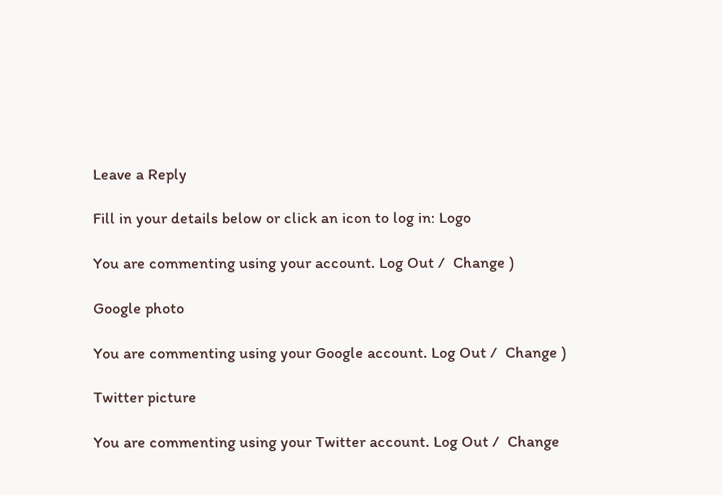Leave a Reply

Fill in your details below or click an icon to log in: Logo

You are commenting using your account. Log Out /  Change )

Google photo

You are commenting using your Google account. Log Out /  Change )

Twitter picture

You are commenting using your Twitter account. Log Out /  Change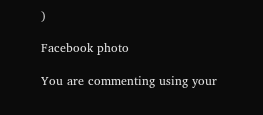)

Facebook photo

You are commenting using your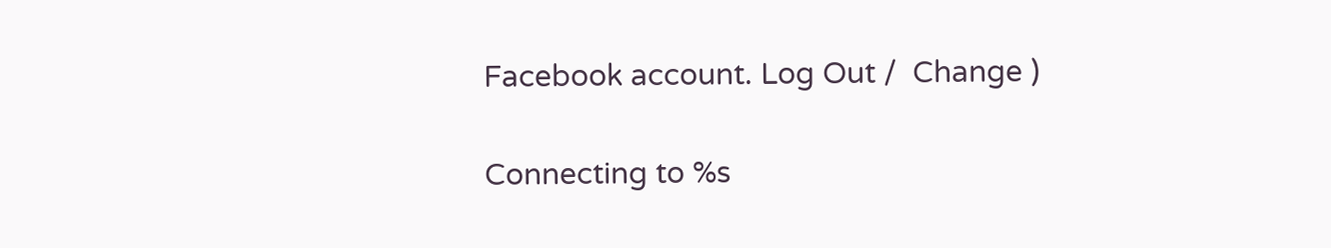Facebook account. Log Out /  Change )

Connecting to %s